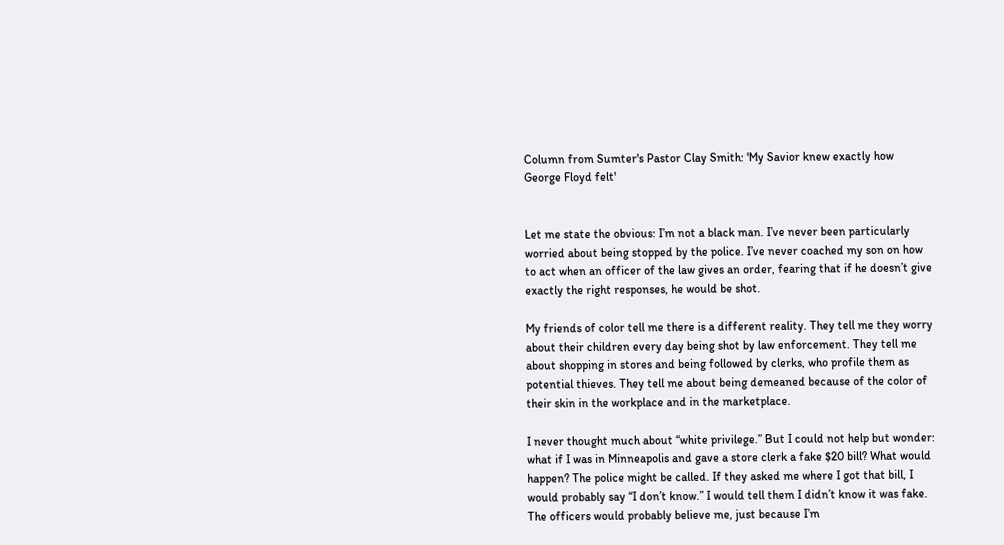Column from Sumter's Pastor Clay Smith: 'My Savior knew exactly how George Floyd felt'


Let me state the obvious: I’m not a black man. I’ve never been particularly worried about being stopped by the police. I’ve never coached my son on how to act when an officer of the law gives an order, fearing that if he doesn’t give exactly the right responses, he would be shot.

My friends of color tell me there is a different reality. They tell me they worry about their children every day being shot by law enforcement. They tell me about shopping in stores and being followed by clerks, who profile them as potential thieves. They tell me about being demeaned because of the color of their skin in the workplace and in the marketplace.

I never thought much about “white privilege.” But I could not help but wonder: what if I was in Minneapolis and gave a store clerk a fake $20 bill? What would happen? The police might be called. If they asked me where I got that bill, I would probably say “I don’t know.” I would tell them I didn’t know it was fake. The officers would probably believe me, just because I’m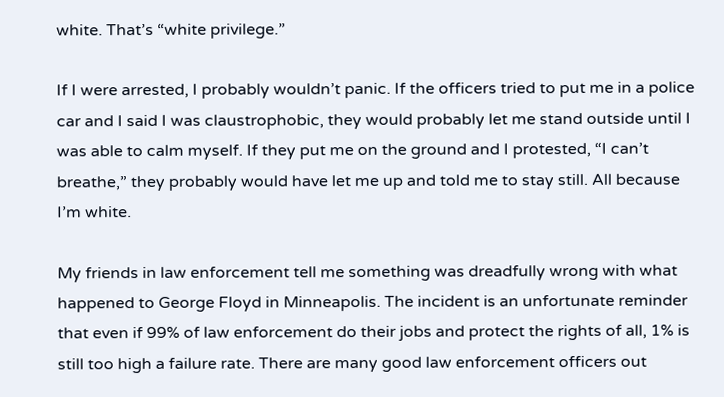white. That’s “white privilege.”

If I were arrested, I probably wouldn’t panic. If the officers tried to put me in a police car and I said I was claustrophobic, they would probably let me stand outside until I was able to calm myself. If they put me on the ground and I protested, “I can’t breathe,” they probably would have let me up and told me to stay still. All because I’m white.

My friends in law enforcement tell me something was dreadfully wrong with what happened to George Floyd in Minneapolis. The incident is an unfortunate reminder that even if 99% of law enforcement do their jobs and protect the rights of all, 1% is still too high a failure rate. There are many good law enforcement officers out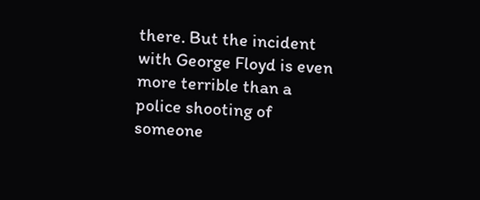there. But the incident with George Floyd is even more terrible than a police shooting of someone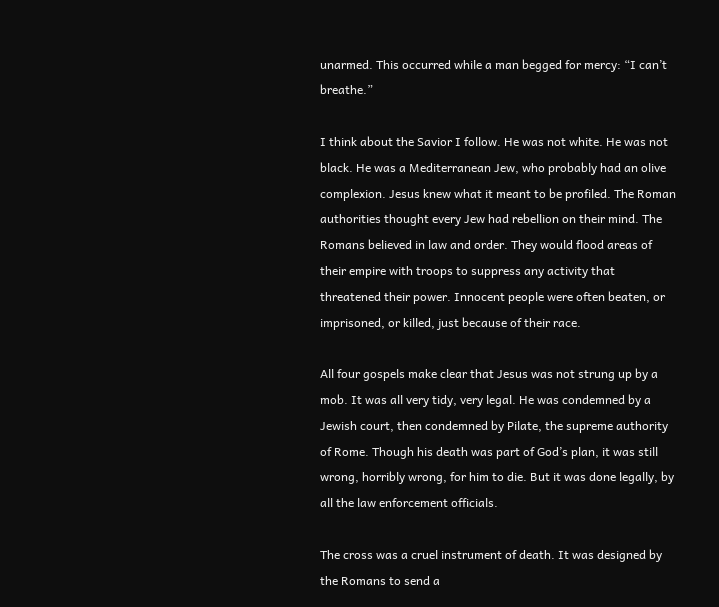unarmed. This occurred while a man begged for mercy: “I can’t breathe.”

I think about the Savior I follow. He was not white. He was not black. He was a Mediterranean Jew, who probably had an olive complexion. Jesus knew what it meant to be profiled. The Roman authorities thought every Jew had rebellion on their mind. The Romans believed in law and order. They would flood areas of their empire with troops to suppress any activity that threatened their power. Innocent people were often beaten, or imprisoned, or killed, just because of their race.

All four gospels make clear that Jesus was not strung up by a mob. It was all very tidy, very legal. He was condemned by a Jewish court, then condemned by Pilate, the supreme authority of Rome. Though his death was part of God’s plan, it was still wrong, horribly wrong, for him to die. But it was done legally, by all the law enforcement officials.

The cross was a cruel instrument of death. It was designed by the Romans to send a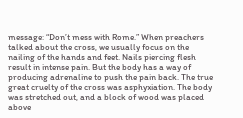message: “Don’t mess with Rome.” When preachers talked about the cross, we usually focus on the nailing of the hands and feet. Nails piercing flesh result in intense pain. But the body has a way of producing adrenaline to push the pain back. The true great cruelty of the cross was asphyxiation. The body was stretched out, and a block of wood was placed above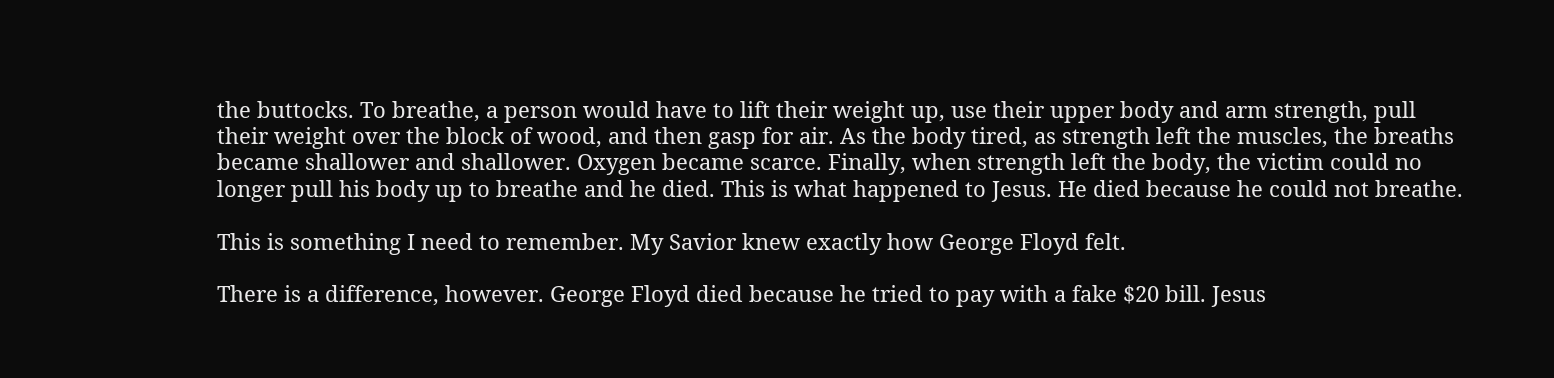the buttocks. To breathe, a person would have to lift their weight up, use their upper body and arm strength, pull their weight over the block of wood, and then gasp for air. As the body tired, as strength left the muscles, the breaths became shallower and shallower. Oxygen became scarce. Finally, when strength left the body, the victim could no longer pull his body up to breathe and he died. This is what happened to Jesus. He died because he could not breathe.

This is something I need to remember. My Savior knew exactly how George Floyd felt.

There is a difference, however. George Floyd died because he tried to pay with a fake $20 bill. Jesus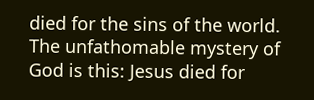died for the sins of the world. The unfathomable mystery of God is this: Jesus died for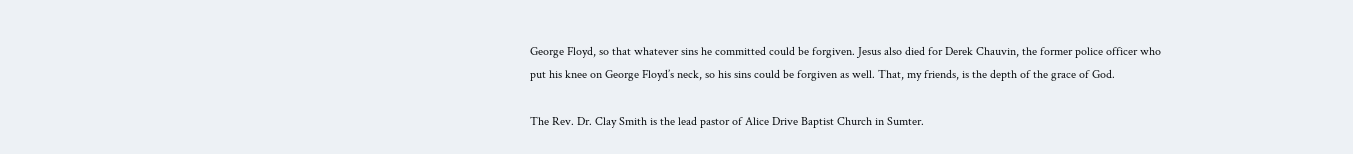George Floyd, so that whatever sins he committed could be forgiven. Jesus also died for Derek Chauvin, the former police officer who put his knee on George Floyd’s neck, so his sins could be forgiven as well. That, my friends, is the depth of the grace of God.

The Rev. Dr. Clay Smith is the lead pastor of Alice Drive Baptist Church in Sumter.